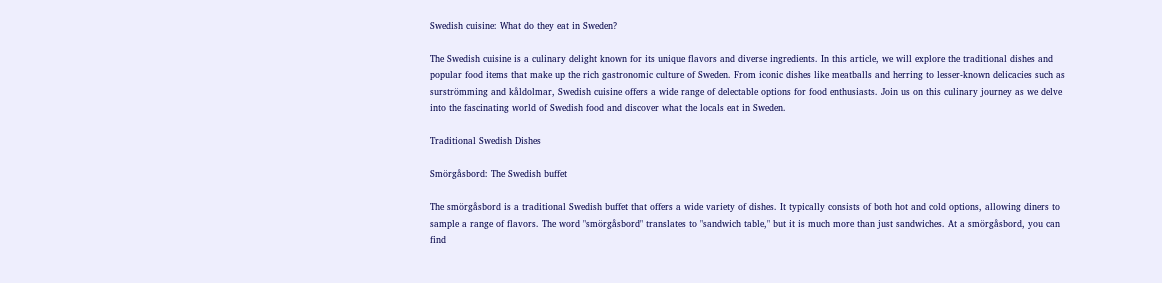Swedish cuisine: What do they eat in Sweden?

The Swedish cuisine is a culinary delight known for its unique flavors and diverse ingredients. In this article, we will explore the traditional dishes and popular food items that make up the rich gastronomic culture of Sweden. From iconic dishes like meatballs and herring to lesser-known delicacies such as surströmming and kåldolmar, Swedish cuisine offers a wide range of delectable options for food enthusiasts. Join us on this culinary journey as we delve into the fascinating world of Swedish food and discover what the locals eat in Sweden.

Traditional Swedish Dishes

Smörgåsbord: The Swedish buffet

The smörgåsbord is a traditional Swedish buffet that offers a wide variety of dishes. It typically consists of both hot and cold options, allowing diners to sample a range of flavors. The word "smörgåsbord" translates to "sandwich table," but it is much more than just sandwiches. At a smörgåsbord, you can find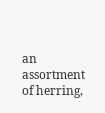an assortment of herring,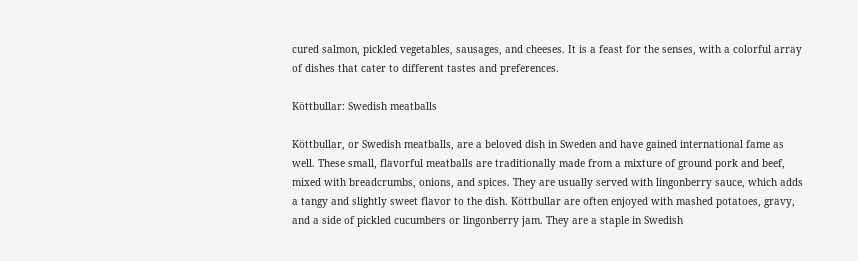cured salmon, pickled vegetables, sausages, and cheeses. It is a feast for the senses, with a colorful array of dishes that cater to different tastes and preferences.

Köttbullar: Swedish meatballs

Köttbullar, or Swedish meatballs, are a beloved dish in Sweden and have gained international fame as well. These small, flavorful meatballs are traditionally made from a mixture of ground pork and beef, mixed with breadcrumbs, onions, and spices. They are usually served with lingonberry sauce, which adds a tangy and slightly sweet flavor to the dish. Köttbullar are often enjoyed with mashed potatoes, gravy, and a side of pickled cucumbers or lingonberry jam. They are a staple in Swedish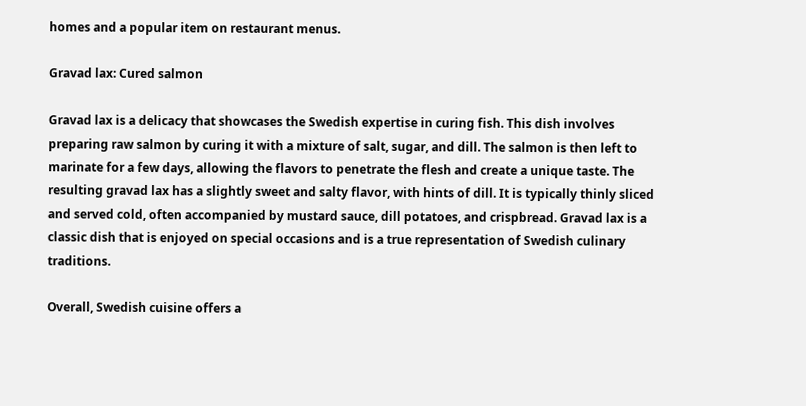homes and a popular item on restaurant menus.

Gravad lax: Cured salmon

Gravad lax is a delicacy that showcases the Swedish expertise in curing fish. This dish involves preparing raw salmon by curing it with a mixture of salt, sugar, and dill. The salmon is then left to marinate for a few days, allowing the flavors to penetrate the flesh and create a unique taste. The resulting gravad lax has a slightly sweet and salty flavor, with hints of dill. It is typically thinly sliced and served cold, often accompanied by mustard sauce, dill potatoes, and crispbread. Gravad lax is a classic dish that is enjoyed on special occasions and is a true representation of Swedish culinary traditions.

Overall, Swedish cuisine offers a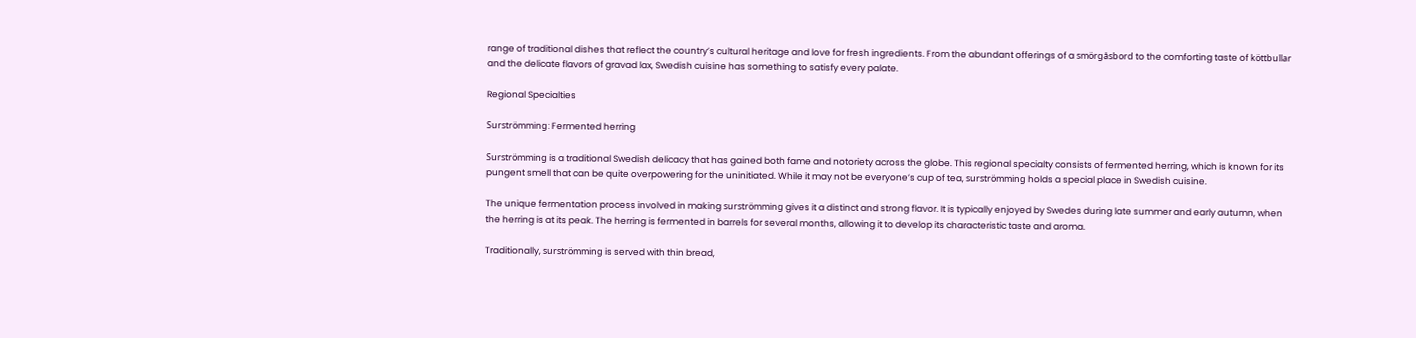range of traditional dishes that reflect the country’s cultural heritage and love for fresh ingredients. From the abundant offerings of a smörgåsbord to the comforting taste of köttbullar and the delicate flavors of gravad lax, Swedish cuisine has something to satisfy every palate.

Regional Specialties

Surströmming: Fermented herring

Surströmming is a traditional Swedish delicacy that has gained both fame and notoriety across the globe. This regional specialty consists of fermented herring, which is known for its pungent smell that can be quite overpowering for the uninitiated. While it may not be everyone’s cup of tea, surströmming holds a special place in Swedish cuisine.

The unique fermentation process involved in making surströmming gives it a distinct and strong flavor. It is typically enjoyed by Swedes during late summer and early autumn, when the herring is at its peak. The herring is fermented in barrels for several months, allowing it to develop its characteristic taste and aroma.

Traditionally, surströmming is served with thin bread,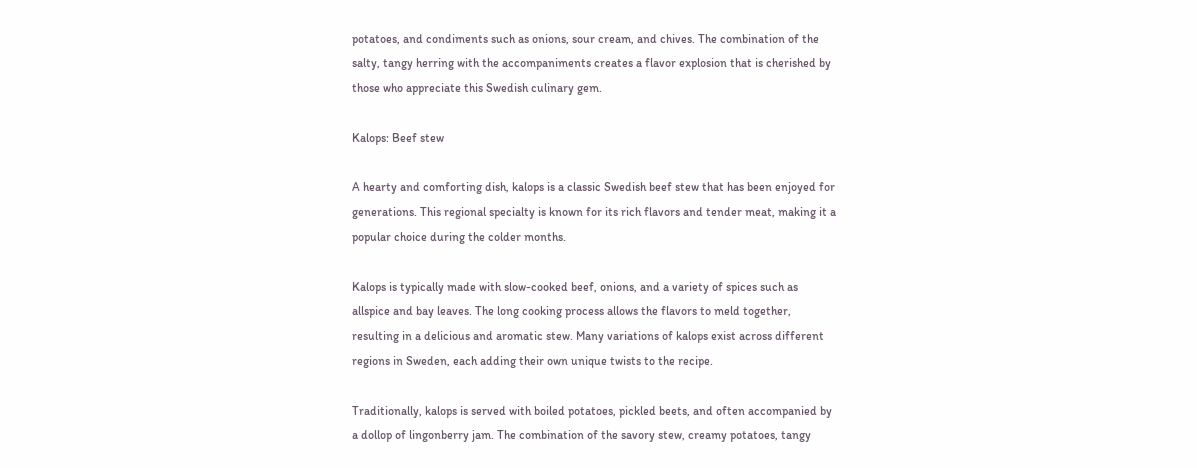potatoes, and condiments such as onions, sour cream, and chives. The combination of the salty, tangy herring with the accompaniments creates a flavor explosion that is cherished by those who appreciate this Swedish culinary gem.

Kalops: Beef stew

A hearty and comforting dish, kalops is a classic Swedish beef stew that has been enjoyed for generations. This regional specialty is known for its rich flavors and tender meat, making it a popular choice during the colder months.

Kalops is typically made with slow-cooked beef, onions, and a variety of spices such as allspice and bay leaves. The long cooking process allows the flavors to meld together, resulting in a delicious and aromatic stew. Many variations of kalops exist across different regions in Sweden, each adding their own unique twists to the recipe.

Traditionally, kalops is served with boiled potatoes, pickled beets, and often accompanied by a dollop of lingonberry jam. The combination of the savory stew, creamy potatoes, tangy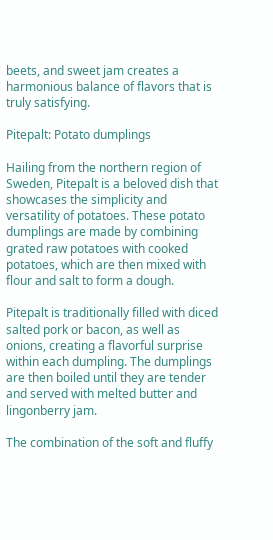beets, and sweet jam creates a harmonious balance of flavors that is truly satisfying.

Pitepalt: Potato dumplings

Hailing from the northern region of Sweden, Pitepalt is a beloved dish that showcases the simplicity and versatility of potatoes. These potato dumplings are made by combining grated raw potatoes with cooked potatoes, which are then mixed with flour and salt to form a dough.

Pitepalt is traditionally filled with diced salted pork or bacon, as well as onions, creating a flavorful surprise within each dumpling. The dumplings are then boiled until they are tender and served with melted butter and lingonberry jam.

The combination of the soft and fluffy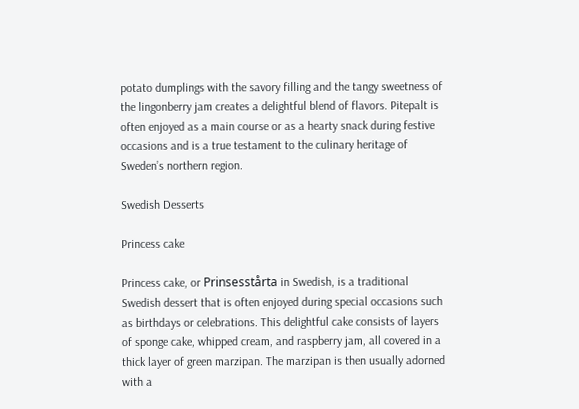potato dumplings with the savory filling and the tangy sweetness of the lingonberry jam creates a delightful blend of flavors. Pitepalt is often enjoyed as a main course or as a hearty snack during festive occasions and is a true testament to the culinary heritage of Sweden’s northern region.

Swedish Desserts

Princess cake

Princess cake, or Prinsesstårta in Swedish, is a traditional Swedish dessert that is often enjoyed during special occasions such as birthdays or celebrations. This delightful cake consists of layers of sponge cake, whipped cream, and raspberry jam, all covered in a thick layer of green marzipan. The marzipan is then usually adorned with a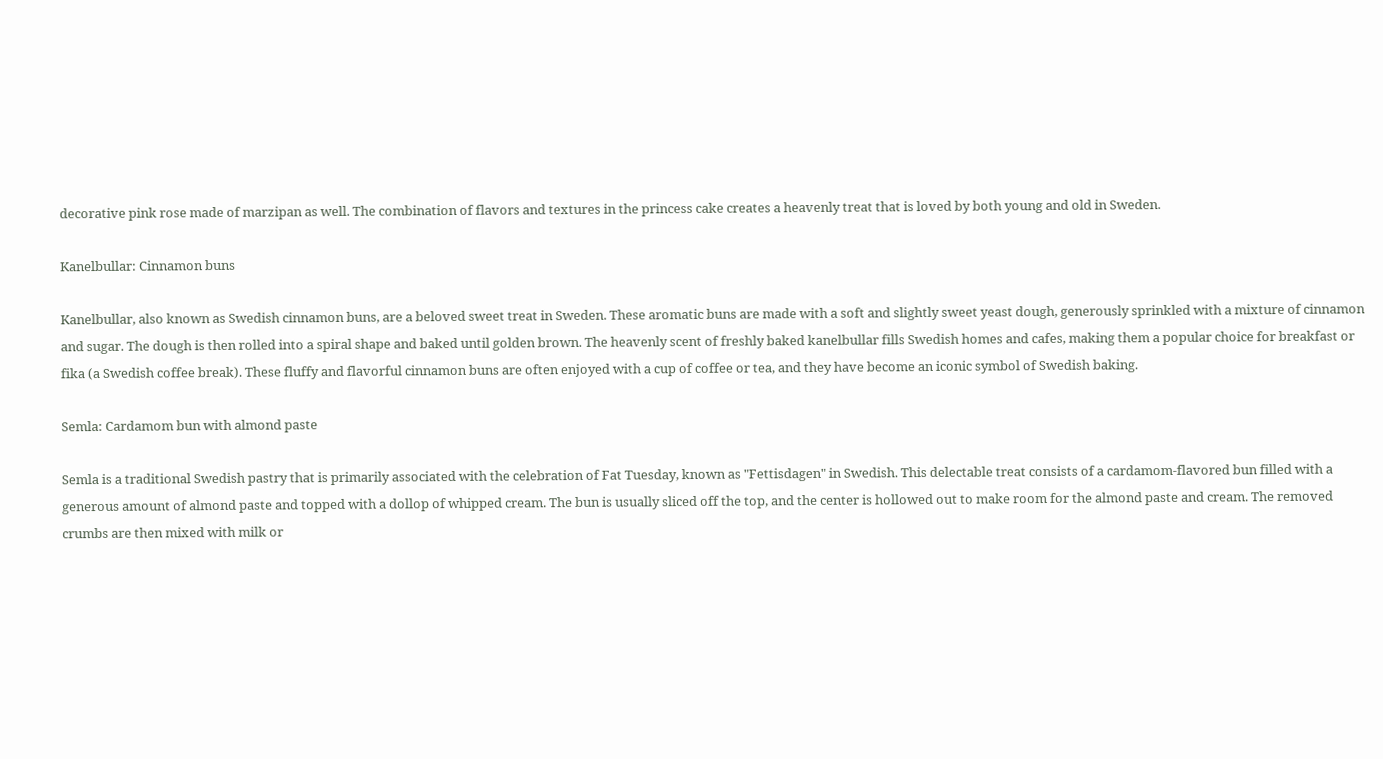decorative pink rose made of marzipan as well. The combination of flavors and textures in the princess cake creates a heavenly treat that is loved by both young and old in Sweden.

Kanelbullar: Cinnamon buns

Kanelbullar, also known as Swedish cinnamon buns, are a beloved sweet treat in Sweden. These aromatic buns are made with a soft and slightly sweet yeast dough, generously sprinkled with a mixture of cinnamon and sugar. The dough is then rolled into a spiral shape and baked until golden brown. The heavenly scent of freshly baked kanelbullar fills Swedish homes and cafes, making them a popular choice for breakfast or fika (a Swedish coffee break). These fluffy and flavorful cinnamon buns are often enjoyed with a cup of coffee or tea, and they have become an iconic symbol of Swedish baking.

Semla: Cardamom bun with almond paste

Semla is a traditional Swedish pastry that is primarily associated with the celebration of Fat Tuesday, known as "Fettisdagen" in Swedish. This delectable treat consists of a cardamom-flavored bun filled with a generous amount of almond paste and topped with a dollop of whipped cream. The bun is usually sliced off the top, and the center is hollowed out to make room for the almond paste and cream. The removed crumbs are then mixed with milk or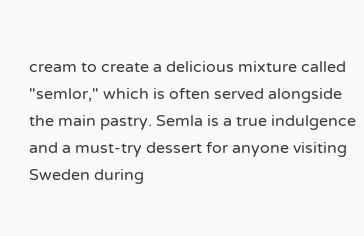cream to create a delicious mixture called "semlor," which is often served alongside the main pastry. Semla is a true indulgence and a must-try dessert for anyone visiting Sweden during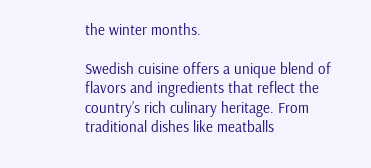the winter months.

Swedish cuisine offers a unique blend of flavors and ingredients that reflect the country’s rich culinary heritage. From traditional dishes like meatballs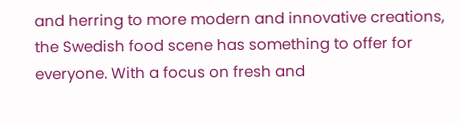and herring to more modern and innovative creations, the Swedish food scene has something to offer for everyone. With a focus on fresh and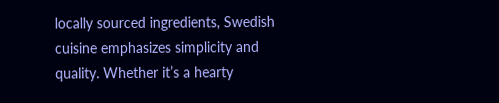locally sourced ingredients, Swedish cuisine emphasizes simplicity and quality. Whether it’s a hearty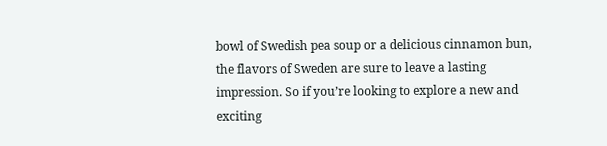bowl of Swedish pea soup or a delicious cinnamon bun, the flavors of Sweden are sure to leave a lasting impression. So if you’re looking to explore a new and exciting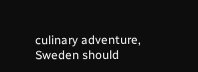culinary adventure, Sweden should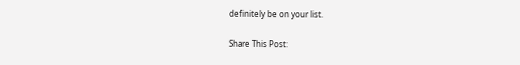definitely be on your list.

Share This Post: